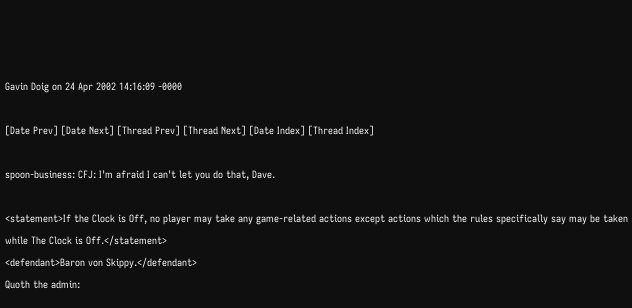Gavin Doig on 24 Apr 2002 14:16:09 -0000

[Date Prev] [Date Next] [Thread Prev] [Thread Next] [Date Index] [Thread Index]

spoon-business: CFJ: I'm afraid I can't let you do that, Dave.

<statement>If the Clock is Off, no player may take any game-related actions except actions which the rules specifically say may be taken while The Clock is Off.</statement>
<defendant>Baron von Skippy.</defendant>
Quoth the admin: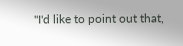"I'd like to point out that,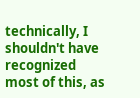technically, I shouldn't have recognized most of this, as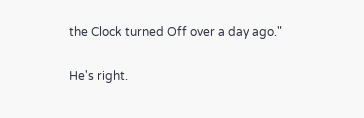the Clock turned Off over a day ago."

He's right.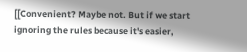[[Convenient? Maybe not. But if we start ignoring the rules because it's easier,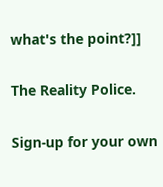what's the point?]]

The Reality Police.

Sign-up for your own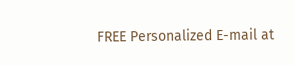FREE Personalized E-mail at